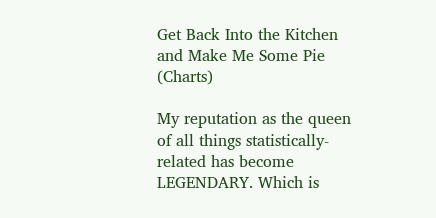Get Back Into the Kitchen and Make Me Some Pie (Charts)

My reputation as the queen of all things statistically-related has become LEGENDARY. Which is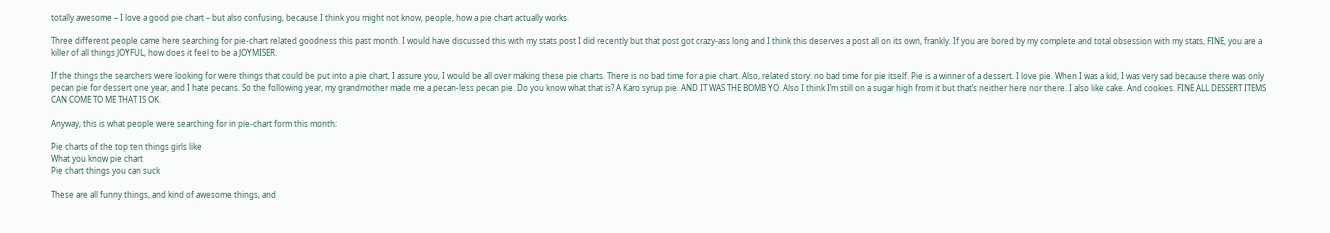totally awesome – I love a good pie chart – but also confusing, because I think you might not know, people, how a pie chart actually works.

Three different people came here searching for pie-chart related goodness this past month. I would have discussed this with my stats post I did recently but that post got crazy-ass long and I think this deserves a post all on its own, frankly. If you are bored by my complete and total obsession with my stats, FINE, you are a killer of all things JOYFUL, how does it feel to be a JOYMISER.

If the things the searchers were looking for were things that could be put into a pie chart, I assure you, I would be all over making these pie charts. There is no bad time for a pie chart. Also, related story: no bad time for pie itself. Pie is a winner of a dessert. I love pie. When I was a kid, I was very sad because there was only pecan pie for dessert one year, and I hate pecans. So the following year, my grandmother made me a pecan-less pecan pie. Do you know what that is? A Karo syrup pie. AND IT WAS THE BOMB YO. Also I think I’m still on a sugar high from it but that’s neither here nor there. I also like cake. And cookies. FINE ALL DESSERT ITEMS CAN COME TO ME THAT IS OK.

Anyway, this is what people were searching for in pie-chart form this month:

Pie charts of the top ten things girls like
What you know pie chart
Pie chart things you can suck

These are all funny things, and kind of awesome things, and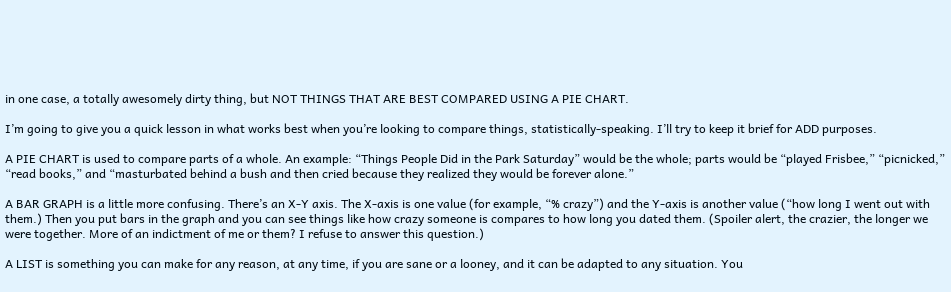in one case, a totally awesomely dirty thing, but NOT THINGS THAT ARE BEST COMPARED USING A PIE CHART.

I’m going to give you a quick lesson in what works best when you’re looking to compare things, statistically-speaking. I’ll try to keep it brief for ADD purposes.

A PIE CHART is used to compare parts of a whole. An example: “Things People Did in the Park Saturday” would be the whole; parts would be “played Frisbee,” “picnicked,” “read books,” and “masturbated behind a bush and then cried because they realized they would be forever alone.”

A BAR GRAPH is a little more confusing. There’s an X-Y axis. The X-axis is one value (for example, “% crazy”) and the Y-axis is another value (“how long I went out with them.) Then you put bars in the graph and you can see things like how crazy someone is compares to how long you dated them. (Spoiler alert, the crazier, the longer we were together. More of an indictment of me or them? I refuse to answer this question.)

A LIST is something you can make for any reason, at any time, if you are sane or a looney, and it can be adapted to any situation. You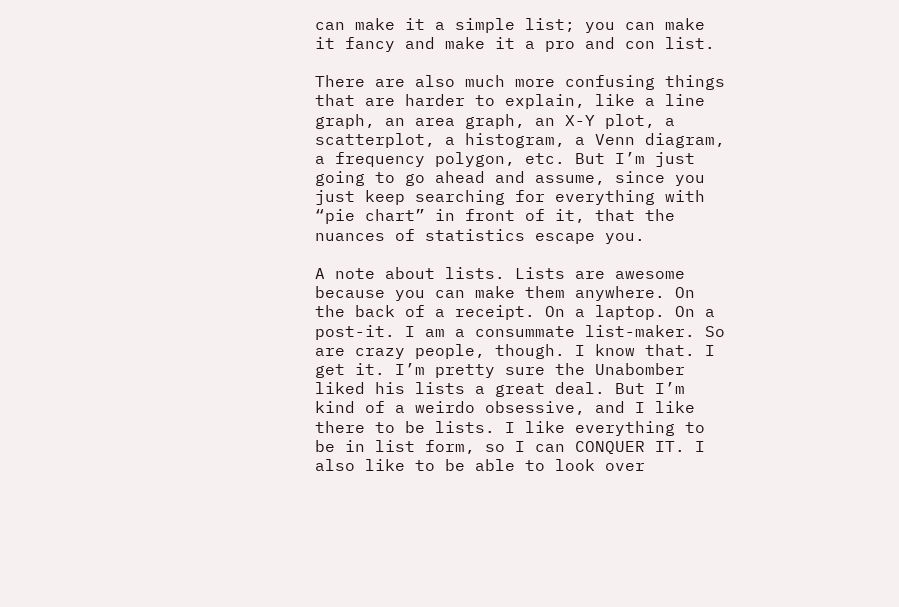can make it a simple list; you can make it fancy and make it a pro and con list.

There are also much more confusing things that are harder to explain, like a line graph, an area graph, an X-Y plot, a scatterplot, a histogram, a Venn diagram, a frequency polygon, etc. But I’m just going to go ahead and assume, since you just keep searching for everything with “pie chart” in front of it, that the nuances of statistics escape you.

A note about lists. Lists are awesome because you can make them anywhere. On the back of a receipt. On a laptop. On a post-it. I am a consummate list-maker. So are crazy people, though. I know that. I get it. I’m pretty sure the Unabomber liked his lists a great deal. But I’m kind of a weirdo obsessive, and I like there to be lists. I like everything to be in list form, so I can CONQUER IT. I also like to be able to look over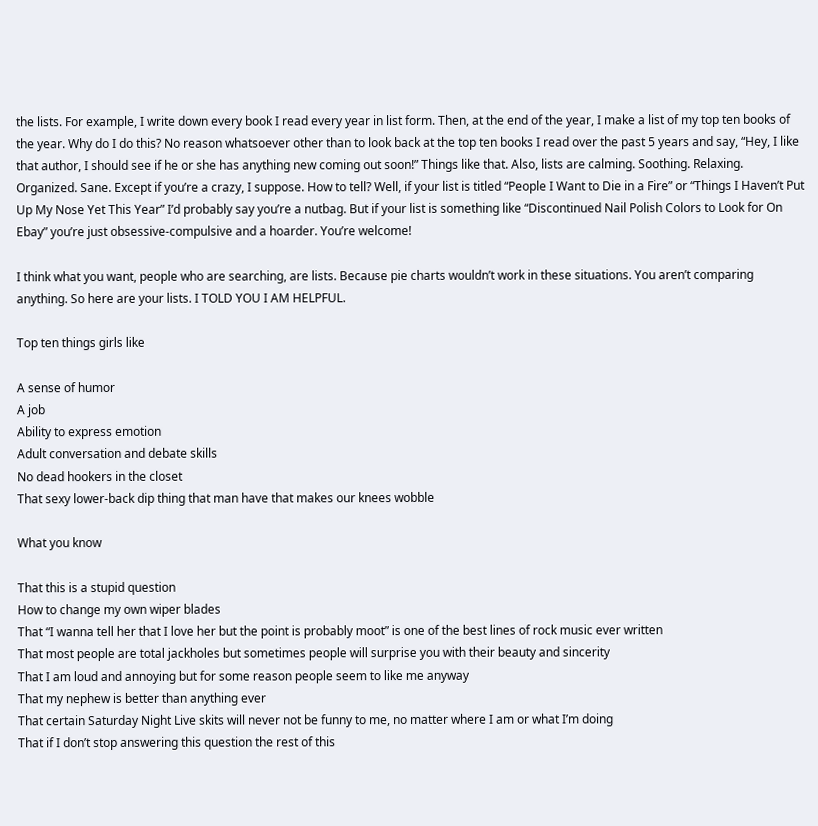the lists. For example, I write down every book I read every year in list form. Then, at the end of the year, I make a list of my top ten books of the year. Why do I do this? No reason whatsoever other than to look back at the top ten books I read over the past 5 years and say, “Hey, I like that author, I should see if he or she has anything new coming out soon!” Things like that. Also, lists are calming. Soothing. Relaxing. Organized. Sane. Except if you’re a crazy, I suppose. How to tell? Well, if your list is titled “People I Want to Die in a Fire” or “Things I Haven’t Put Up My Nose Yet This Year” I’d probably say you’re a nutbag. But if your list is something like “Discontinued Nail Polish Colors to Look for On Ebay” you’re just obsessive-compulsive and a hoarder. You’re welcome!

I think what you want, people who are searching, are lists. Because pie charts wouldn’t work in these situations. You aren’t comparing anything. So here are your lists. I TOLD YOU I AM HELPFUL.

Top ten things girls like

A sense of humor
A job
Ability to express emotion
Adult conversation and debate skills
No dead hookers in the closet
That sexy lower-back dip thing that man have that makes our knees wobble

What you know

That this is a stupid question
How to change my own wiper blades
That “I wanna tell her that I love her but the point is probably moot” is one of the best lines of rock music ever written
That most people are total jackholes but sometimes people will surprise you with their beauty and sincerity
That I am loud and annoying but for some reason people seem to like me anyway
That my nephew is better than anything ever
That certain Saturday Night Live skits will never not be funny to me, no matter where I am or what I’m doing
That if I don’t stop answering this question the rest of this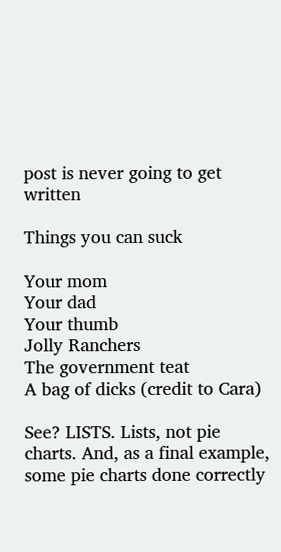post is never going to get written

Things you can suck

Your mom
Your dad
Your thumb
Jolly Ranchers
The government teat
A bag of dicks (credit to Cara)

See? LISTS. Lists, not pie charts. And, as a final example, some pie charts done correctly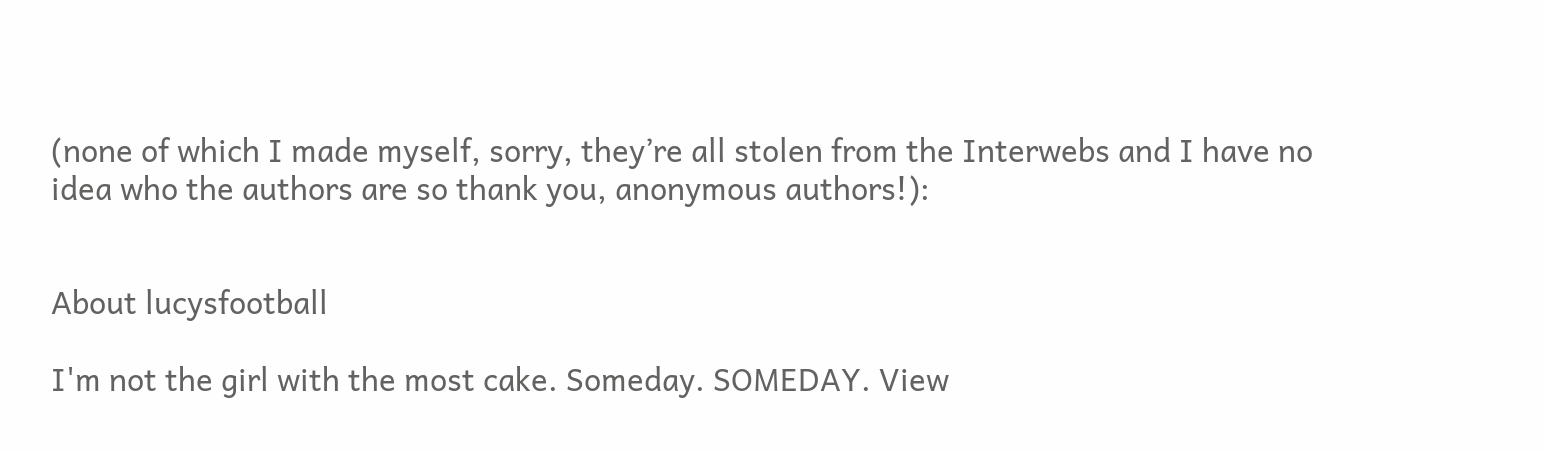(none of which I made myself, sorry, they’re all stolen from the Interwebs and I have no idea who the authors are so thank you, anonymous authors!):


About lucysfootball

I'm not the girl with the most cake. Someday. SOMEDAY. View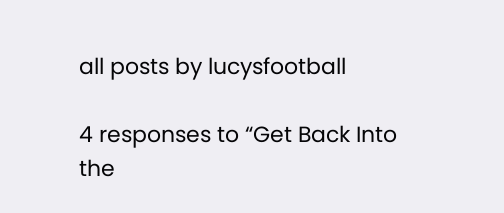all posts by lucysfootball

4 responses to “Get Back Into the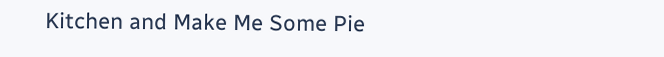Kitchen and Make Me Some Pie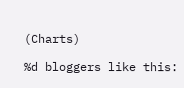(Charts)

%d bloggers like this: